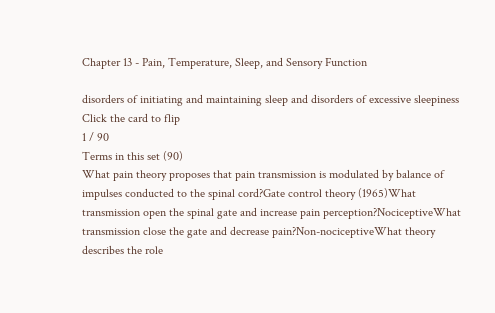Chapter 13 - Pain, Temperature, Sleep, and Sensory Function

disorders of initiating and maintaining sleep and disorders of excessive sleepiness
Click the card to flip
1 / 90
Terms in this set (90)
What pain theory proposes that pain transmission is modulated by balance of impulses conducted to the spinal cord?Gate control theory (1965)What transmission open the spinal gate and increase pain perception?NociceptiveWhat transmission close the gate and decrease pain?Non-nociceptiveWhat theory describes the role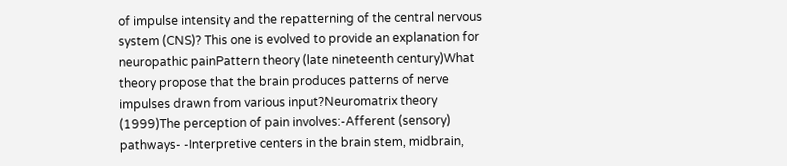of impulse intensity and the repatterning of the central nervous system (CNS)? This one is evolved to provide an explanation for neuropathic painPattern theory (late nineteenth century)What theory propose that the brain produces patterns of nerve impulses drawn from various input?Neuromatrix theory (1999)The perception of pain involves:-Afferent (sensory) pathways- -Interpretive centers in the brain stem, midbrain,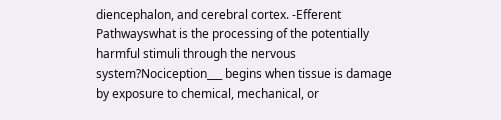diencephalon, and cerebral cortex. -Efferent Pathwayswhat is the processing of the potentially harmful stimuli through the nervous system?Nociception___ begins when tissue is damage by exposure to chemical, mechanical, or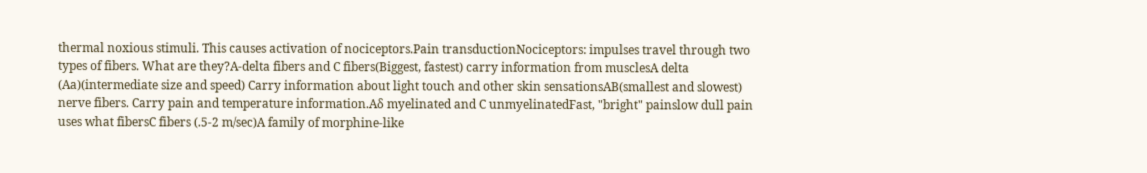thermal noxious stimuli. This causes activation of nociceptors.Pain transductionNociceptors: impulses travel through two types of fibers. What are they?A-delta fibers and C fibers(Biggest, fastest) carry information from musclesA delta (Aa)(intermediate size and speed) Carry information about light touch and other skin sensationsAB(smallest and slowest) nerve fibers. Carry pain and temperature information.Aδ myelinated and C unmyelinatedFast, "bright" painslow dull pain uses what fibersC fibers (.5-2 m/sec)A family of morphine-like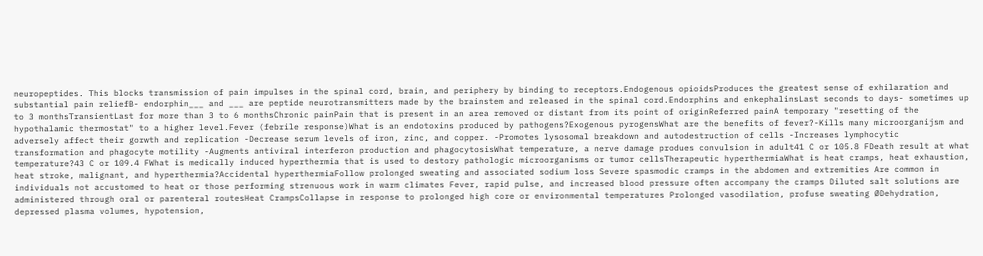neuropeptides. This blocks transmission of pain impulses in the spinal cord, brain, and periphery by binding to receptors.Endogenous opioidsProduces the greatest sense of exhilaration and substantial pain reliefB- endorphin___ and ___ are peptide neurotransmitters made by the brainstem and released in the spinal cord.Endorphins and enkephalinsLast seconds to days- sometimes up to 3 monthsTransientLast for more than 3 to 6 monthsChronic painPain that is present in an area removed or distant from its point of originReferred painA temporary "resetting of the hypothalamic thermostat" to a higher level.Fever (febrile response)What is an endotoxins produced by pathogens?Exogenous pyrogensWhat are the benefits of fever?-Kills many microorganijsm and adversely affect their gorwth and replication -Decrease serum levels of iron, zinc, and copper. -Promotes lysosomal breakdown and autodestruction of cells -Increases lymphocytic transformation and phagocyte motility -Augments antiviral interferon production and phagocytosisWhat temperature, a nerve damage produes convulsion in adult41 C or 105.8 FDeath result at what temperature?43 C or 109.4 FWhat is medically induced hyperthermia that is used to destory pathologic microorganisms or tumor cellsTherapeutic hyperthermiaWhat is heat cramps, heat exhaustion, heat stroke, malignant, and hyperthermia?Accidental hyperthermiaFollow prolonged sweating and associated sodium loss Severe spasmodic cramps in the abdomen and extremities Are common in individuals not accustomed to heat or those performing strenuous work in warm climates Fever, rapid pulse, and increased blood pressure often accompany the cramps Diluted salt solutions are administered through oral or parenteral routesHeat CrampsCollapse in response to prolonged high core or environmental temperatures Prolonged vasodilation, profuse sweating ØDehydration, depressed plasma volumes, hypotension,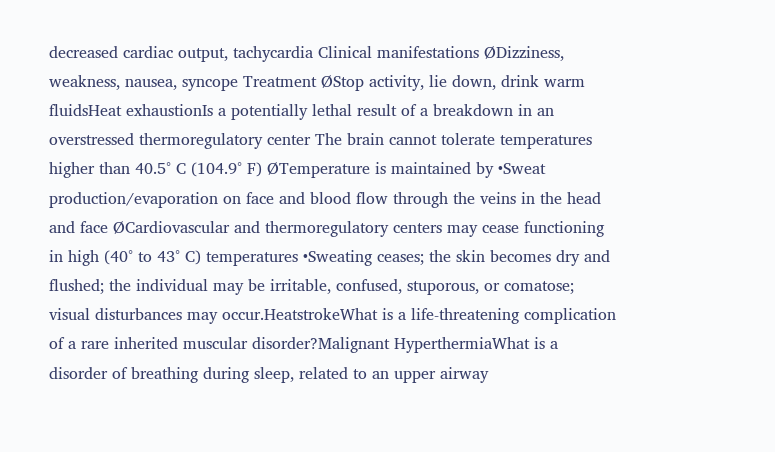decreased cardiac output, tachycardia Clinical manifestations ØDizziness, weakness, nausea, syncope Treatment ØStop activity, lie down, drink warm fluidsHeat exhaustionIs a potentially lethal result of a breakdown in an overstressed thermoregulatory center The brain cannot tolerate temperatures higher than 40.5° C (104.9° F) ØTemperature is maintained by •Sweat production/evaporation on face and blood flow through the veins in the head and face ØCardiovascular and thermoregulatory centers may cease functioning in high (40° to 43° C) temperatures •Sweating ceases; the skin becomes dry and flushed; the individual may be irritable, confused, stuporous, or comatose; visual disturbances may occur.HeatstrokeWhat is a life-threatening complication of a rare inherited muscular disorder?Malignant HyperthermiaWhat is a disorder of breathing during sleep, related to an upper airway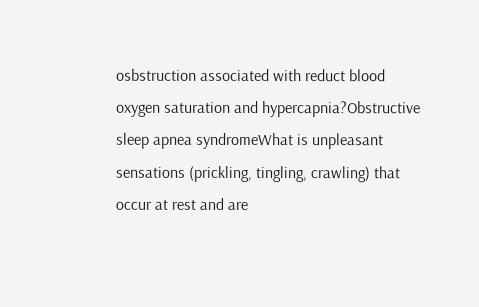osbstruction associated with reduct blood oxygen saturation and hypercapnia?Obstructive sleep apnea syndromeWhat is unpleasant sensations (prickling, tingling, crawling) that occur at rest and are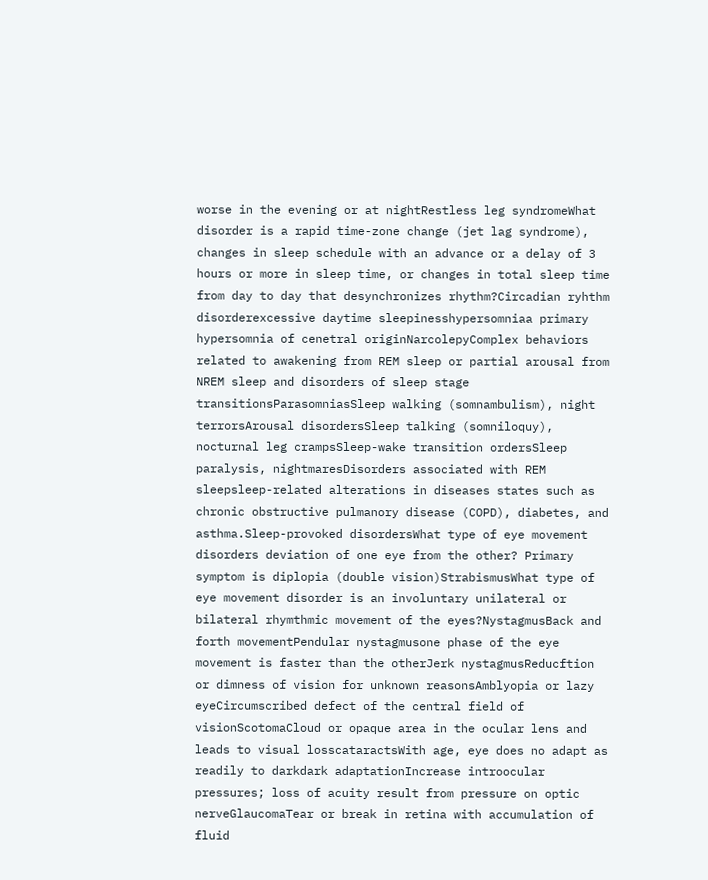worse in the evening or at nightRestless leg syndromeWhat disorder is a rapid time-zone change (jet lag syndrome), changes in sleep schedule with an advance or a delay of 3 hours or more in sleep time, or changes in total sleep time from day to day that desynchronizes rhythm?Circadian ryhthm disorderexcessive daytime sleepinesshypersomniaa primary hypersomnia of cenetral originNarcolepyComplex behaviors related to awakening from REM sleep or partial arousal from NREM sleep and disorders of sleep stage transitionsParasomniasSleep walking (somnambulism), night terrorsArousal disordersSleep talking (somniloquy), nocturnal leg crampsSleep-wake transition ordersSleep paralysis, nightmaresDisorders associated with REM sleepsleep-related alterations in diseases states such as chronic obstructive pulmanory disease (COPD), diabetes, and asthma.Sleep-provoked disordersWhat type of eye movement disorders deviation of one eye from the other? Primary symptom is diplopia (double vision)StrabismusWhat type of eye movement disorder is an involuntary unilateral or bilateral rhymthmic movement of the eyes?NystagmusBack and forth movementPendular nystagmusone phase of the eye movement is faster than the otherJerk nystagmusReducftion or dimness of vision for unknown reasonsAmblyopia or lazy eyeCircumscribed defect of the central field of visionScotomaCloud or opaque area in the ocular lens and leads to visual losscataractsWith age, eye does no adapt as readily to darkdark adaptationIncrease introocular pressures; loss of acuity result from pressure on optic nerveGlaucomaTear or break in retina with accumulation of fluid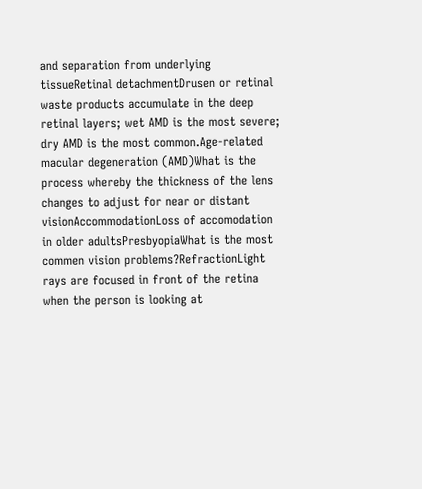and separation from underlying tissueRetinal detachmentDrusen or retinal waste products accumulate in the deep retinal layers; wet AMD is the most severe; dry AMD is the most common.Age-related macular degeneration (AMD)What is the process whereby the thickness of the lens changes to adjust for near or distant visionAccommodationLoss of accomodation in older adultsPresbyopiaWhat is the most commen vision problems?RefractionLight rays are focused in front of the retina when the person is looking at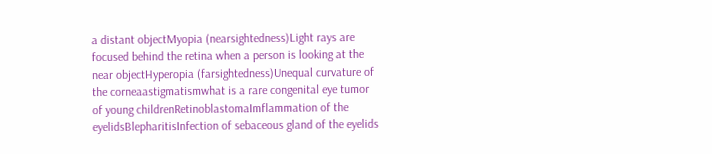a distant objectMyopia (nearsightedness)Light rays are focused behind the retina when a person is looking at the near objectHyperopia (farsightedness)Unequal curvature of the corneaastigmatismwhat is a rare congenital eye tumor of young childrenRetinoblastomaImflammation of the eyelidsBlepharitisInfection of sebaceous gland of the eyelids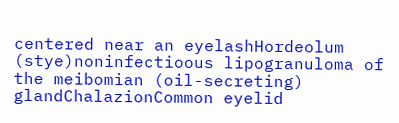centered near an eyelashHordeolum (stye)noninfectioous lipogranuloma of the meibomian (oil-secreting) glandChalazionCommon eyelid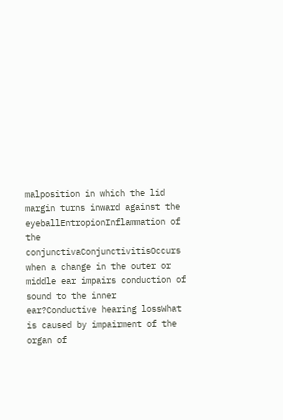malposition in which the lid margin turns inward against the eyeballEntropionInflammation of the conjunctivaConjunctivitisOccurs when a change in the outer or middle ear impairs conduction of sound to the inner ear?Conductive hearing lossWhat is caused by impairment of the organ of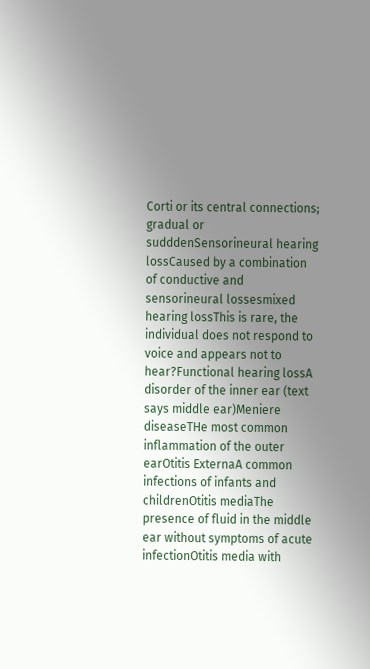Corti or its central connections; gradual or sudddenSensorineural hearing lossCaused by a combination of conductive and sensorineural lossesmixed hearing lossThis is rare, the individual does not respond to voice and appears not to hear?Functional hearing lossA disorder of the inner ear (text says middle ear)Meniere diseaseTHe most common inflammation of the outer earOtitis ExternaA common infections of infants and childrenOtitis mediaThe presence of fluid in the middle ear without symptoms of acute infectionOtitis media with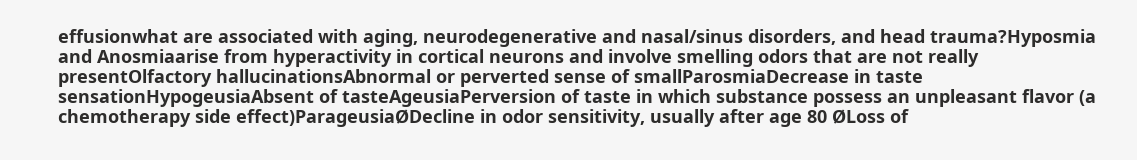effusionwhat are associated with aging, neurodegenerative and nasal/sinus disorders, and head trauma?Hyposmia and Anosmiaarise from hyperactivity in cortical neurons and involve smelling odors that are not really presentOlfactory hallucinationsAbnormal or perverted sense of smallParosmiaDecrease in taste sensationHypogeusiaAbsent of tasteAgeusiaPerversion of taste in which substance possess an unpleasant flavor (a chemotherapy side effect)ParageusiaØDecline in odor sensitivity, usually after age 80 ØLoss of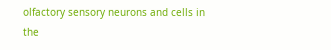olfactory sensory neurons and cells in the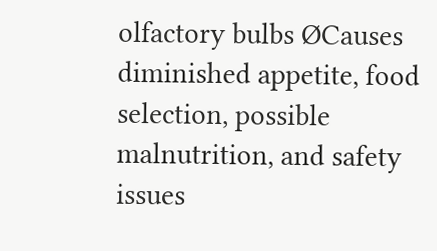olfactory bulbs ØCauses diminished appetite, food selection, possible malnutrition, and safety issues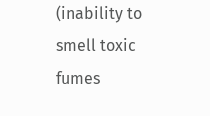(inability to smell toxic fumes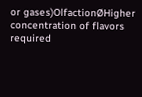or gases)OlfactionØHigher concentration of flavors required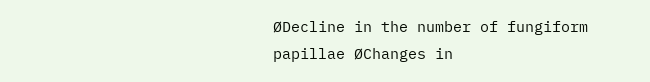ØDecline in the number of fungiform papillae ØChanges in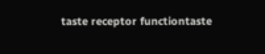taste receptor functiontaste